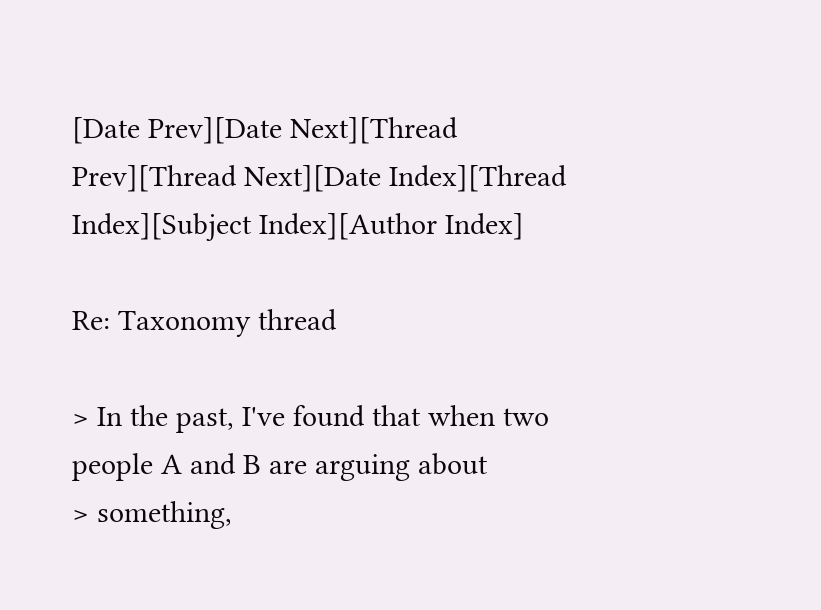[Date Prev][Date Next][Thread Prev][Thread Next][Date Index][Thread Index][Subject Index][Author Index]

Re: Taxonomy thread

> In the past, I've found that when two people A and B are arguing about
> something,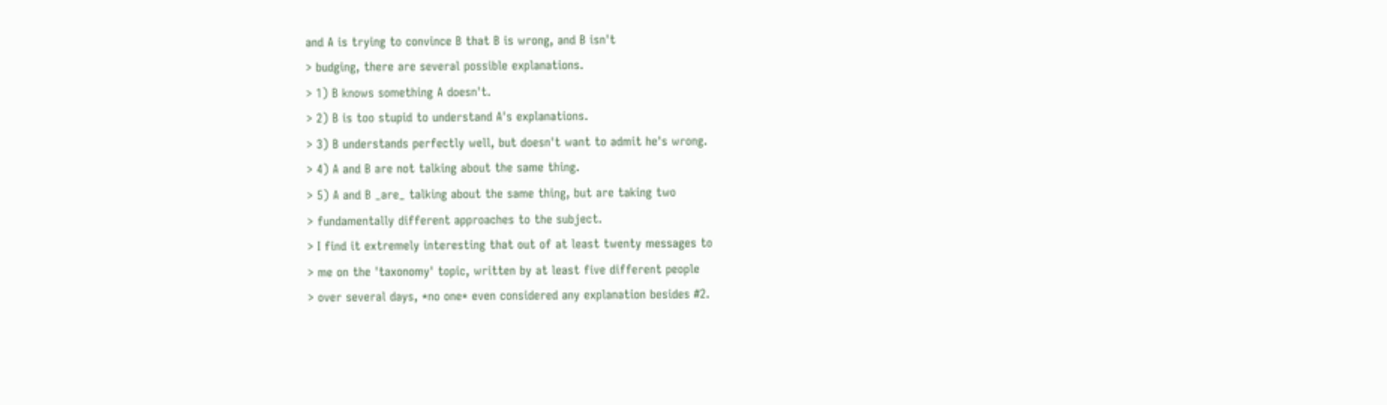and A is trying to convince B that B is wrong, and B isn't
> budging, there are several possible explanations.
> 1) B knows something A doesn't.
> 2) B is too stupid to understand A's explanations.
> 3) B understands perfectly well, but doesn't want to admit he's wrong.
> 4) A and B are not talking about the same thing.
> 5) A and B _are_ talking about the same thing, but are taking two
> fundamentally different approaches to the subject.
> I find it extremely interesting that out of at least twenty messages to
> me on the 'taxonomy' topic, written by at least five different people
> over several days, *no one* even considered any explanation besides #2.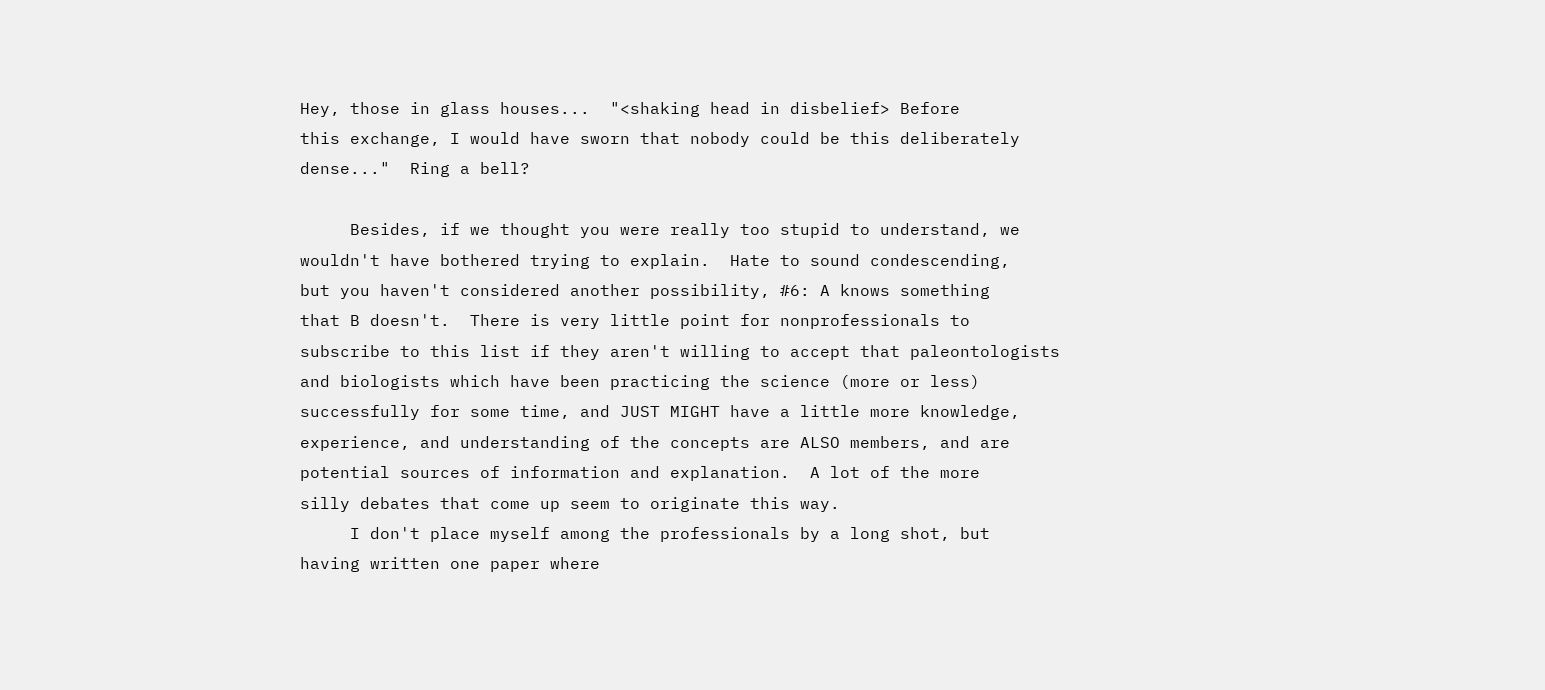Hey, those in glass houses...  "<shaking head in disbelief> Before
this exchange, I would have sworn that nobody could be this deliberately
dense..."  Ring a bell?

     Besides, if we thought you were really too stupid to understand, we
wouldn't have bothered trying to explain.  Hate to sound condescending,
but you haven't considered another possibility, #6: A knows something
that B doesn't.  There is very little point for nonprofessionals to
subscribe to this list if they aren't willing to accept that paleontologists
and biologists which have been practicing the science (more or less)
successfully for some time, and JUST MIGHT have a little more knowledge,
experience, and understanding of the concepts are ALSO members, and are
potential sources of information and explanation.  A lot of the more
silly debates that come up seem to originate this way.
     I don't place myself among the professionals by a long shot, but
having written one paper where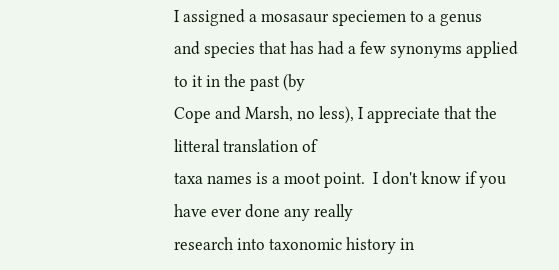I assigned a mosasaur speciemen to a genus
and species that has had a few synonyms applied to it in the past (by
Cope and Marsh, no less), I appreciate that the litteral translation of
taxa names is a moot point.  I don't know if you have ever done any really
research into taxonomic history in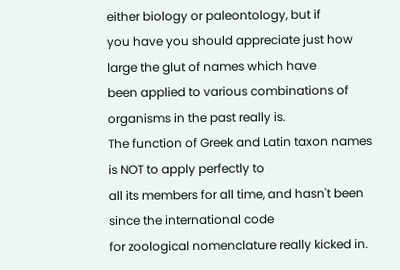either biology or paleontology, but if
you have you should appreciate just how large the glut of names which have
been applied to various combinations of organisms in the past really is.
The function of Greek and Latin taxon names is NOT to apply perfectly to
all its members for all time, and hasn't been since the international code
for zoological nomenclature really kicked in.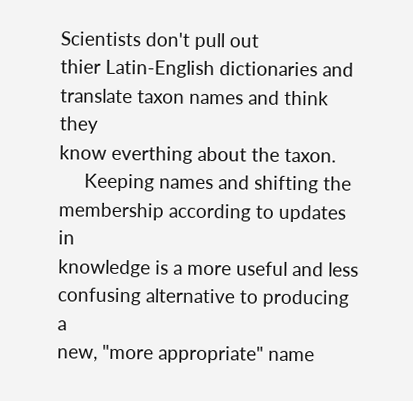Scientists don't pull out
thier Latin-English dictionaries and translate taxon names and think they
know everthing about the taxon.
     Keeping names and shifting the membership according to updates in
knowledge is a more useful and less confusing alternative to producing a
new, "more appropriate" name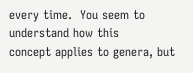every time.  You seem to understand how this
concept applies to genera, but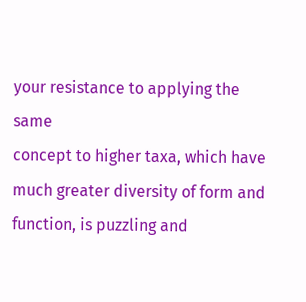your resistance to applying the same
concept to higher taxa, which have much greater diversity of form and
function, is puzzling and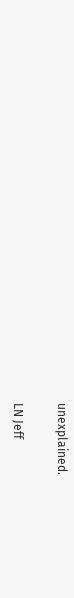unexplained.

LN Jeff